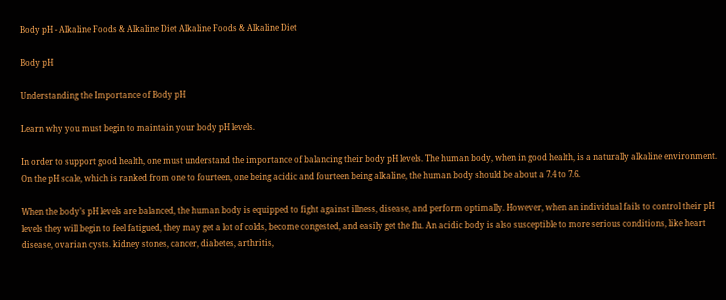Body pH - Alkaline Foods & Alkaline Diet Alkaline Foods & Alkaline Diet

Body pH

Understanding the Importance of Body pH

Learn why you must begin to maintain your body pH levels.

In order to support good health, one must understand the importance of balancing their body pH levels. The human body, when in good health, is a naturally alkaline environment. On the pH scale, which is ranked from one to fourteen, one being acidic and fourteen being alkaline, the human body should be about a 7.4 to 7.6.

When the body’s pH levels are balanced, the human body is equipped to fight against illness, disease, and perform optimally. However, when an individual fails to control their pH levels they will begin to feel fatigued, they may get a lot of colds, become congested, and easily get the flu. An acidic body is also susceptible to more serious conditions, like heart disease, ovarian cysts. kidney stones, cancer, diabetes, arthritis,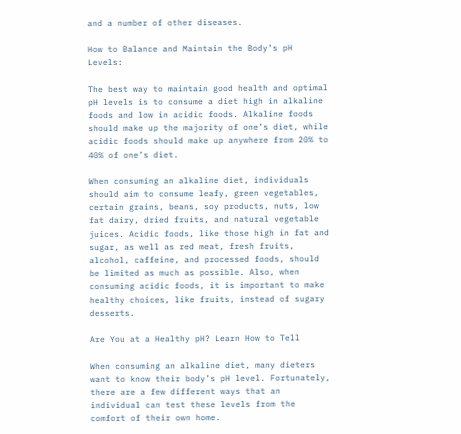and a number of other diseases.

How to Balance and Maintain the Body’s pH Levels:

The best way to maintain good health and optimal pH levels is to consume a diet high in alkaline foods and low in acidic foods. Alkaline foods should make up the majority of one’s diet, while acidic foods should make up anywhere from 20% to 40% of one’s diet.

When consuming an alkaline diet, individuals should aim to consume leafy, green vegetables, certain grains, beans, soy products, nuts, low fat dairy, dried fruits, and natural vegetable juices. Acidic foods, like those high in fat and sugar, as well as red meat, fresh fruits, alcohol, caffeine, and processed foods, should be limited as much as possible. Also, when consuming acidic foods, it is important to make healthy choices, like fruits, instead of sugary desserts.

Are You at a Healthy pH? Learn How to Tell

When consuming an alkaline diet, many dieters want to know their body’s pH level. Fortunately, there are a few different ways that an individual can test these levels from the comfort of their own home.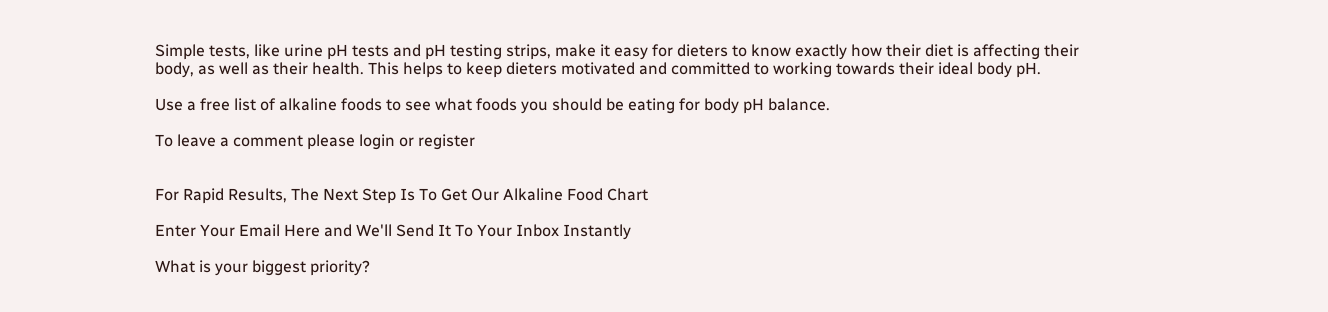Simple tests, like urine pH tests and pH testing strips, make it easy for dieters to know exactly how their diet is affecting their body, as well as their health. This helps to keep dieters motivated and committed to working towards their ideal body pH.

Use a free list of alkaline foods to see what foods you should be eating for body pH balance.

To leave a comment please login or register


For Rapid Results, The Next Step Is To Get Our Alkaline Food Chart

Enter Your Email Here and We'll Send It To Your Inbox Instantly

What is your biggest priority?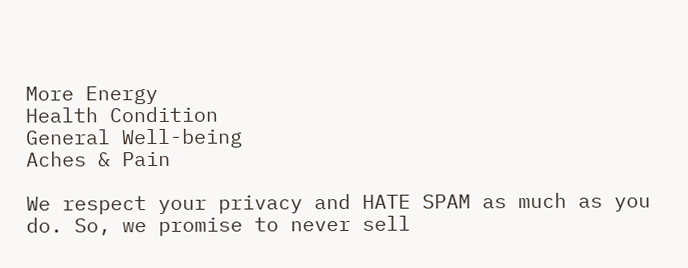More Energy
Health Condition
General Well-being
Aches & Pain

We respect your privacy and HATE SPAM as much as you do. So, we promise to never sell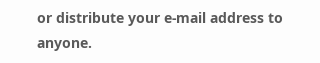or distribute your e-mail address to anyone.